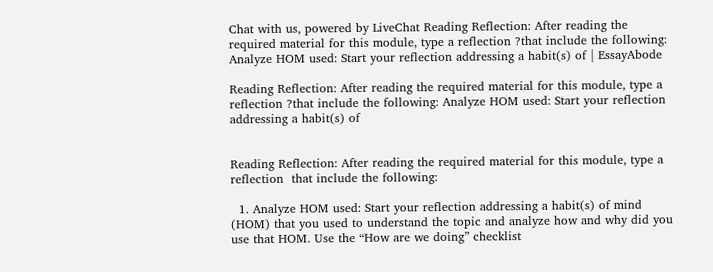Chat with us, powered by LiveChat Reading Reflection: After reading the required material for this module, type a reflection ?that include the following: Analyze HOM used: Start your reflection addressing a habit(s) of | EssayAbode

Reading Reflection: After reading the required material for this module, type a reflection ?that include the following: Analyze HOM used: Start your reflection addressing a habit(s) of


Reading Reflection: After reading the required material for this module, type a reflection  that include the following:

  1. Analyze HOM used: Start your reflection addressing a habit(s) of mind (HOM) that you used to understand the topic and analyze how and why did you use that HOM. Use the “How are we doing” checklist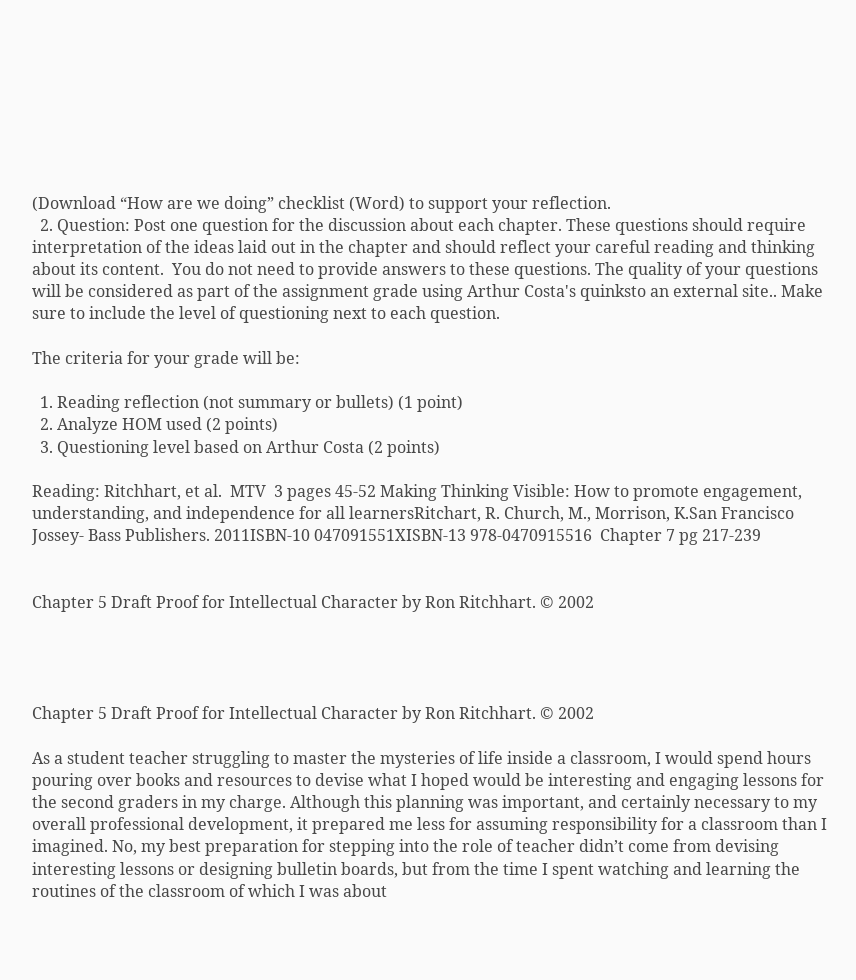(Download “How are we doing” checklist (Word) to support your reflection.
  2. Question: Post one question for the discussion about each chapter. These questions should require interpretation of the ideas laid out in the chapter and should reflect your careful reading and thinking about its content.  You do not need to provide answers to these questions. The quality of your questions will be considered as part of the assignment grade using Arthur Costa's quinksto an external site.. Make sure to include the level of questioning next to each question.

The criteria for your grade will be:

  1. Reading reflection (not summary or bullets) (1 point)
  2. Analyze HOM used (2 points)
  3. Questioning level based on Arthur Costa (2 points)

Reading: Ritchhart, et al.  MTV  3 pages 45-52 Making Thinking Visible: How to promote engagement, understanding, and independence for all learnersRitchart, R. Church, M., Morrison, K.San Francisco Jossey- Bass Publishers. 2011ISBN-10 047091551XISBN-13 978-0470915516  Chapter 7 pg 217-239


Chapter 5 Draft Proof for Intellectual Character by Ron Ritchhart. © 2002




Chapter 5 Draft Proof for Intellectual Character by Ron Ritchhart. © 2002

As a student teacher struggling to master the mysteries of life inside a classroom, I would spend hours pouring over books and resources to devise what I hoped would be interesting and engaging lessons for the second graders in my charge. Although this planning was important, and certainly necessary to my overall professional development, it prepared me less for assuming responsibility for a classroom than I imagined. No, my best preparation for stepping into the role of teacher didn’t come from devising interesting lessons or designing bulletin boards, but from the time I spent watching and learning the routines of the classroom of which I was about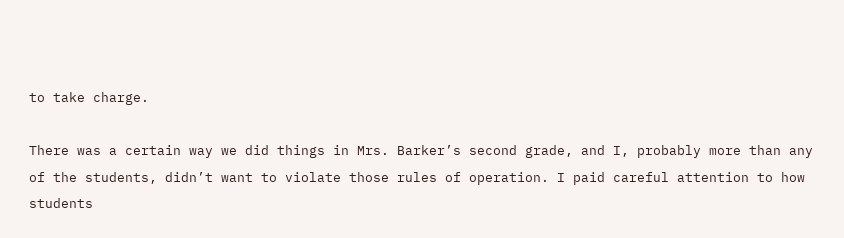to take charge.

There was a certain way we did things in Mrs. Barker’s second grade, and I, probably more than any of the students, didn’t want to violate those rules of operation. I paid careful attention to how students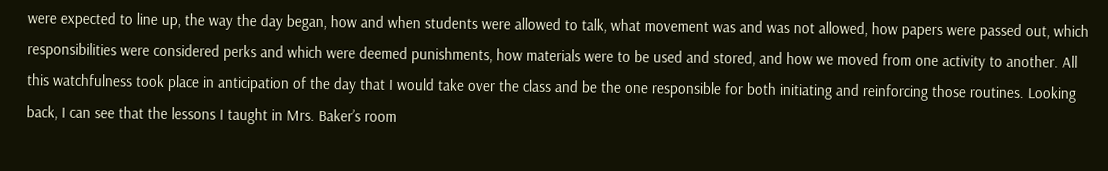were expected to line up, the way the day began, how and when students were allowed to talk, what movement was and was not allowed, how papers were passed out, which responsibilities were considered perks and which were deemed punishments, how materials were to be used and stored, and how we moved from one activity to another. All this watchfulness took place in anticipation of the day that I would take over the class and be the one responsible for both initiating and reinforcing those routines. Looking back, I can see that the lessons I taught in Mrs. Baker’s room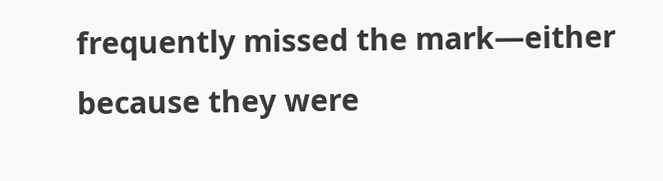frequently missed the mark—either because they were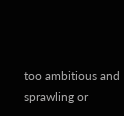too ambitious and sprawling or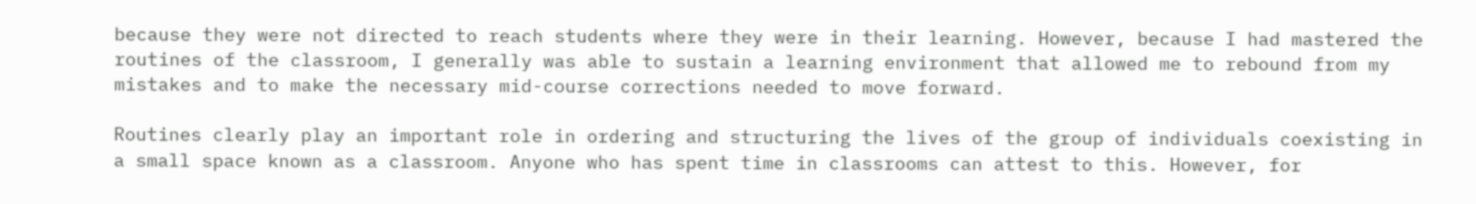because they were not directed to reach students where they were in their learning. However, because I had mastered the routines of the classroom, I generally was able to sustain a learning environment that allowed me to rebound from my mistakes and to make the necessary mid-course corrections needed to move forward.

Routines clearly play an important role in ordering and structuring the lives of the group of individuals coexisting in a small space known as a classroom. Anyone who has spent time in classrooms can attest to this. However, for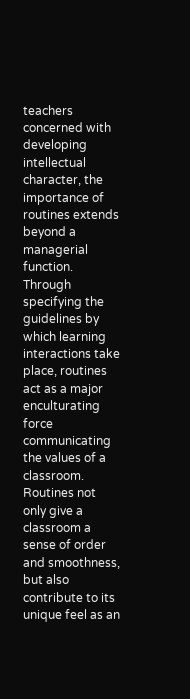teachers concerned with developing intellectual character, the importance of routines extends beyond a managerial function. Through specifying the guidelines by which learning interactions take place, routines act as a major enculturating force communicating the values of a classroom. Routines not only give a classroom a sense of order and smoothness, but also contribute to its unique feel as an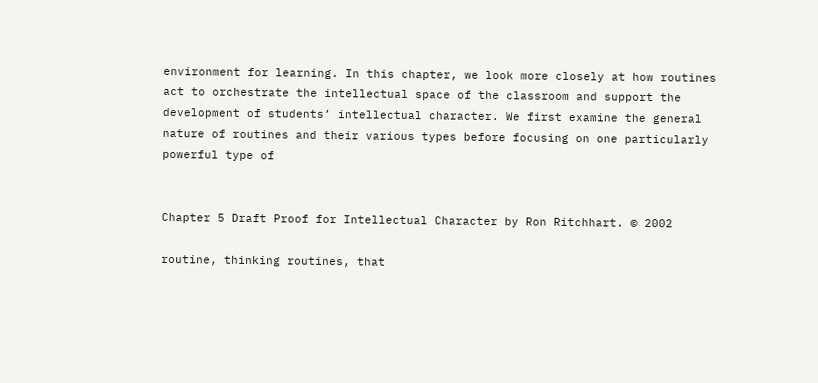environment for learning. In this chapter, we look more closely at how routines act to orchestrate the intellectual space of the classroom and support the development of students’ intellectual character. We first examine the general nature of routines and their various types before focusing on one particularly powerful type of


Chapter 5 Draft Proof for Intellectual Character by Ron Ritchhart. © 2002

routine, thinking routines, that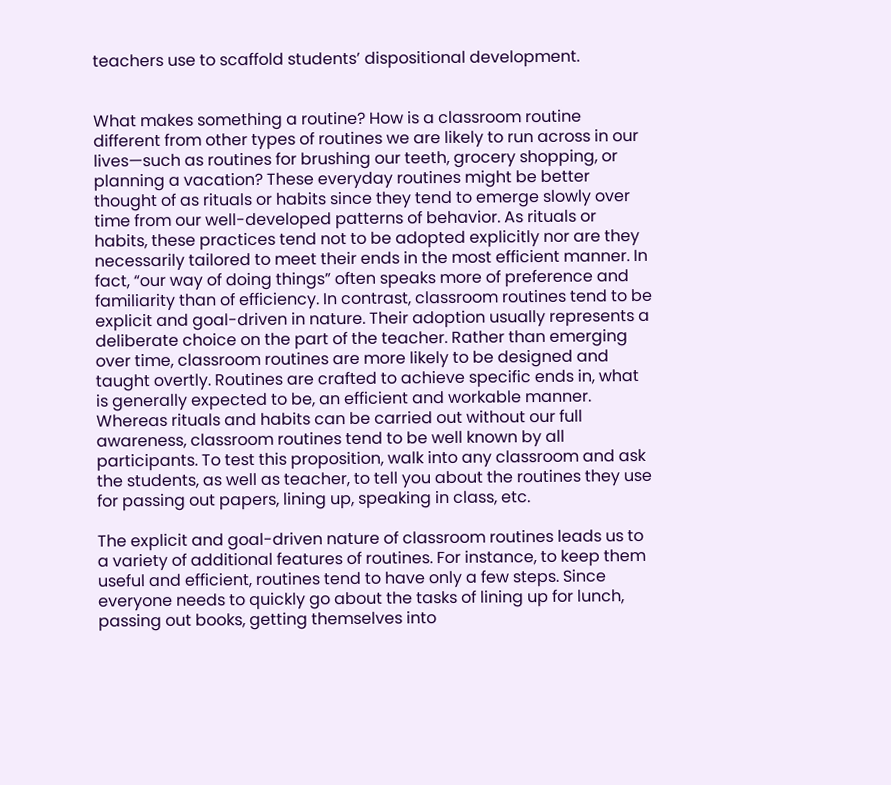teachers use to scaffold students’ dispositional development.


What makes something a routine? How is a classroom routine different from other types of routines we are likely to run across in our lives—such as routines for brushing our teeth, grocery shopping, or planning a vacation? These everyday routines might be better thought of as rituals or habits since they tend to emerge slowly over time from our well-developed patterns of behavior. As rituals or habits, these practices tend not to be adopted explicitly nor are they necessarily tailored to meet their ends in the most efficient manner. In fact, “our way of doing things” often speaks more of preference and familiarity than of efficiency. In contrast, classroom routines tend to be explicit and goal-driven in nature. Their adoption usually represents a deliberate choice on the part of the teacher. Rather than emerging over time, classroom routines are more likely to be designed and taught overtly. Routines are crafted to achieve specific ends in, what is generally expected to be, an efficient and workable manner. Whereas rituals and habits can be carried out without our full awareness, classroom routines tend to be well known by all participants. To test this proposition, walk into any classroom and ask the students, as well as teacher, to tell you about the routines they use for passing out papers, lining up, speaking in class, etc.

The explicit and goal-driven nature of classroom routines leads us to a variety of additional features of routines. For instance, to keep them useful and efficient, routines tend to have only a few steps. Since everyone needs to quickly go about the tasks of lining up for lunch, passing out books, getting themselves into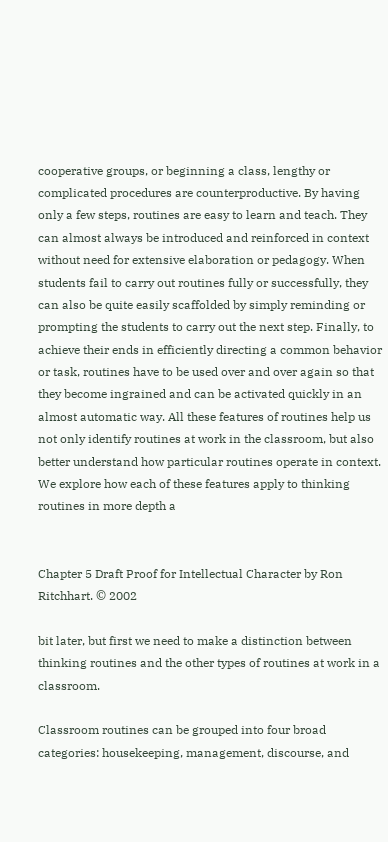cooperative groups, or beginning a class, lengthy or complicated procedures are counterproductive. By having only a few steps, routines are easy to learn and teach. They can almost always be introduced and reinforced in context without need for extensive elaboration or pedagogy. When students fail to carry out routines fully or successfully, they can also be quite easily scaffolded by simply reminding or prompting the students to carry out the next step. Finally, to achieve their ends in efficiently directing a common behavior or task, routines have to be used over and over again so that they become ingrained and can be activated quickly in an almost automatic way. All these features of routines help us not only identify routines at work in the classroom, but also better understand how particular routines operate in context. We explore how each of these features apply to thinking routines in more depth a


Chapter 5 Draft Proof for Intellectual Character by Ron Ritchhart. © 2002

bit later, but first we need to make a distinction between thinking routines and the other types of routines at work in a classroom.

Classroom routines can be grouped into four broad categories: housekeeping, management, discourse, and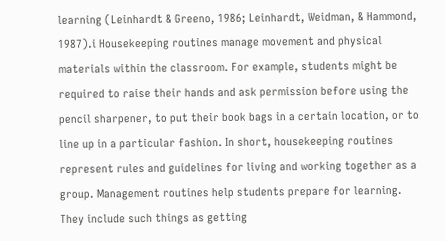learning (Leinhardt & Greeno, 1986; Leinhardt, Weidman, & Hammond, 1987).i Housekeeping routines manage movement and physical materials within the classroom. For example, students might be required to raise their hands and ask permission before using the pencil sharpener, to put their book bags in a certain location, or to line up in a particular fashion. In short, housekeeping routines represent rules and guidelines for living and working together as a group. Management routines help students prepare for learning. They include such things as getting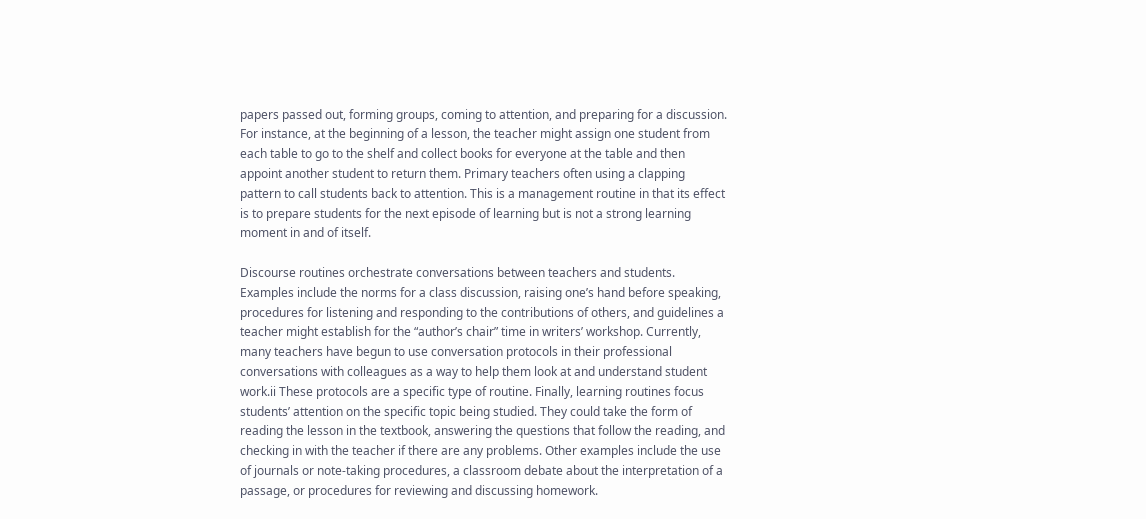papers passed out, forming groups, coming to attention, and preparing for a discussion. For instance, at the beginning of a lesson, the teacher might assign one student from each table to go to the shelf and collect books for everyone at the table and then appoint another student to return them. Primary teachers often using a clapping pattern to call students back to attention. This is a management routine in that its effect is to prepare students for the next episode of learning but is not a strong learning moment in and of itself.

Discourse routines orchestrate conversations between teachers and students. Examples include the norms for a class discussion, raising one’s hand before speaking, procedures for listening and responding to the contributions of others, and guidelines a teacher might establish for the “author’s chair” time in writers’ workshop. Currently, many teachers have begun to use conversation protocols in their professional conversations with colleagues as a way to help them look at and understand student work.ii These protocols are a specific type of routine. Finally, learning routines focus students’ attention on the specific topic being studied. They could take the form of reading the lesson in the textbook, answering the questions that follow the reading, and checking in with the teacher if there are any problems. Other examples include the use of journals or note-taking procedures, a classroom debate about the interpretation of a passage, or procedures for reviewing and discussing homework.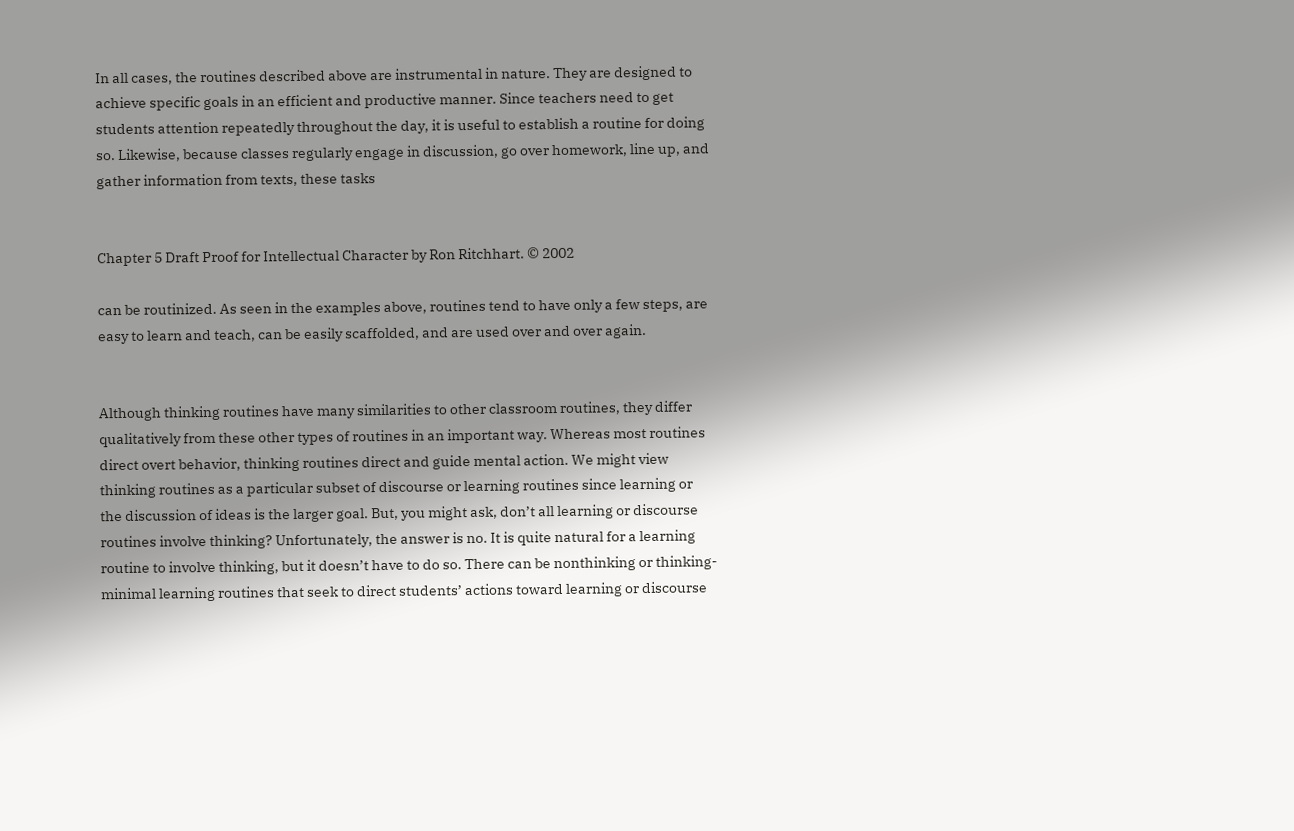In all cases, the routines described above are instrumental in nature. They are designed to achieve specific goals in an efficient and productive manner. Since teachers need to get students attention repeatedly throughout the day, it is useful to establish a routine for doing so. Likewise, because classes regularly engage in discussion, go over homework, line up, and gather information from texts, these tasks


Chapter 5 Draft Proof for Intellectual Character by Ron Ritchhart. © 2002

can be routinized. As seen in the examples above, routines tend to have only a few steps, are easy to learn and teach, can be easily scaffolded, and are used over and over again.


Although thinking routines have many similarities to other classroom routines, they differ qualitatively from these other types of routines in an important way. Whereas most routines direct overt behavior, thinking routines direct and guide mental action. We might view thinking routines as a particular subset of discourse or learning routines since learning or the discussion of ideas is the larger goal. But, you might ask, don’t all learning or discourse routines involve thinking? Unfortunately, the answer is no. It is quite natural for a learning routine to involve thinking, but it doesn’t have to do so. There can be nonthinking or thinking-minimal learning routines that seek to direct students’ actions toward learning or discourse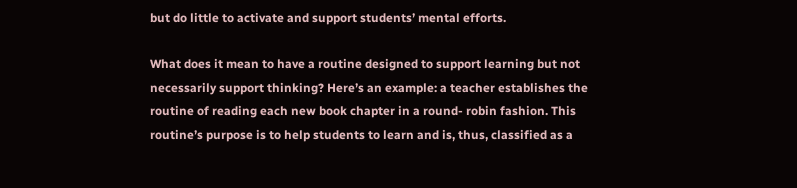but do little to activate and support students’ mental efforts.

What does it mean to have a routine designed to support learning but not necessarily support thinking? Here’s an example: a teacher establishes the routine of reading each new book chapter in a round- robin fashion. This routine’s purpose is to help students to learn and is, thus, classified as a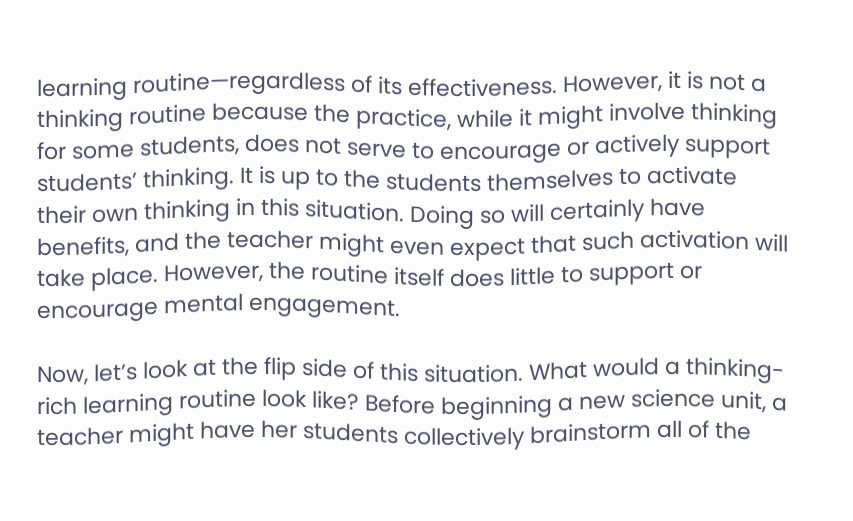learning routine—regardless of its effectiveness. However, it is not a thinking routine because the practice, while it might involve thinking for some students, does not serve to encourage or actively support students’ thinking. It is up to the students themselves to activate their own thinking in this situation. Doing so will certainly have benefits, and the teacher might even expect that such activation will take place. However, the routine itself does little to support or encourage mental engagement.

Now, let’s look at the flip side of this situation. What would a thinking-rich learning routine look like? Before beginning a new science unit, a teacher might have her students collectively brainstorm all of the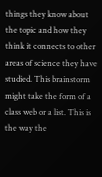things they know about the topic and how they think it connects to other areas of science they have studied. This brainstorm might take the form of a class web or a list. This is the way the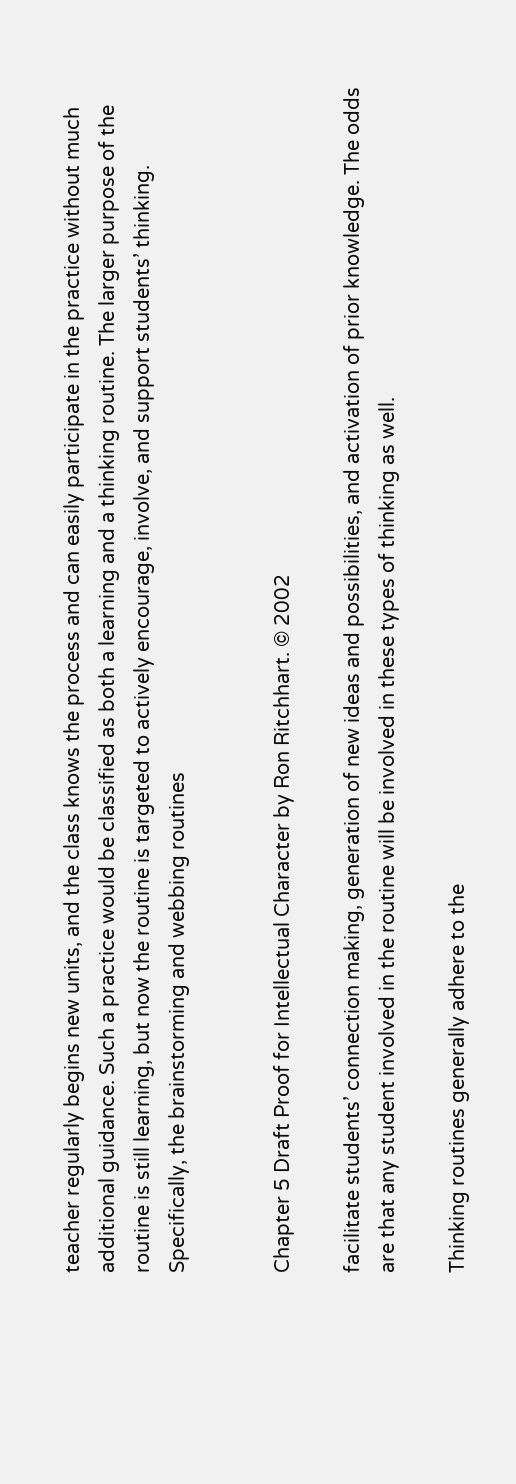teacher regularly begins new units, and the class knows the process and can easily participate in the practice without much additional guidance. Such a practice would be classified as both a learning and a thinking routine. The larger purpose of the routine is still learning, but now the routine is targeted to actively encourage, involve, and support students’ thinking. Specifically, the brainstorming and webbing routines


Chapter 5 Draft Proof for Intellectual Character by Ron Ritchhart. © 2002

facilitate students’ connection making, generation of new ideas and possibilities, and activation of prior knowledge. The odds are that any student involved in the routine will be involved in these types of thinking as well.

Thinking routines generally adhere to the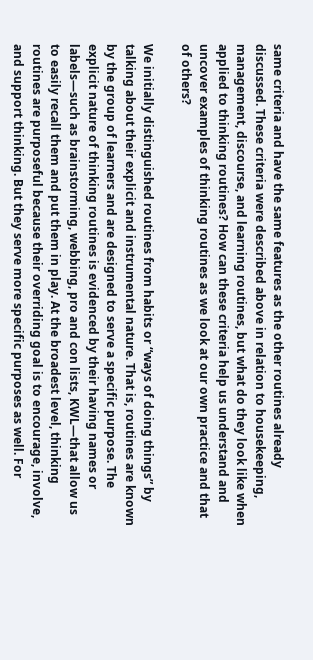same criteria and have the same features as the other routines already discussed. These criteria were described above in relation to housekeeping, management, discourse, and learning routines, but what do they look like when applied to thinking routines? How can these criteria help us understand and uncover examples of thinking routines as we look at our own practice and that of others?

We initially distinguished routines from habits or “ways of doing things” by talking about their explicit and instrumental nature. That is, routines are known by the group of learners and are designed to serve a specific purpose. The explicit nature of thinking routines is evidenced by their having names or labels—such as brainstorming, webbing, pro and con lists, KWL—that allow us to easily recall them and put them in play. At the broadest level, thinking routines are purposeful because their overriding goal is to encourage, involve, and support thinking. But they serve more specific purposes as well. For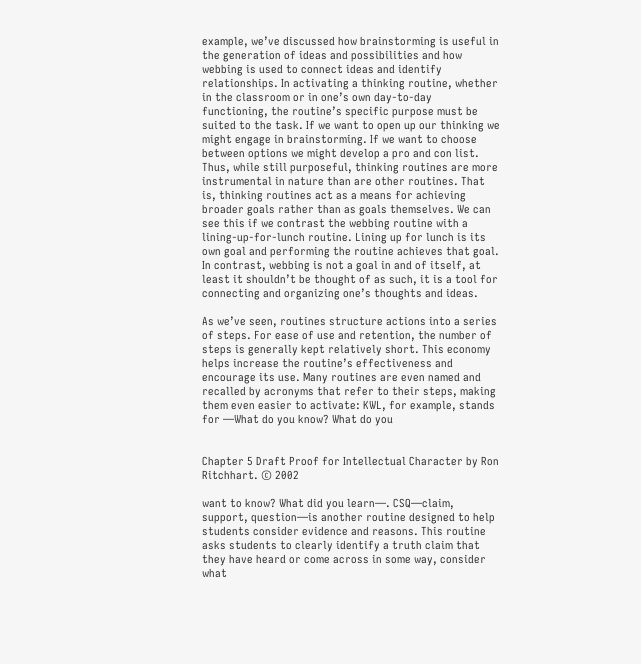example, we’ve discussed how brainstorming is useful in the generation of ideas and possibilities and how webbing is used to connect ideas and identify relationships. In activating a thinking routine, whether in the classroom or in one’s own day-to-day functioning, the routine’s specific purpose must be suited to the task. If we want to open up our thinking we might engage in brainstorming. If we want to choose between options we might develop a pro and con list. Thus, while still purposeful, thinking routines are more instrumental in nature than are other routines. That is, thinking routines act as a means for achieving broader goals rather than as goals themselves. We can see this if we contrast the webbing routine with a lining-up-for-lunch routine. Lining up for lunch is its own goal and performing the routine achieves that goal. In contrast, webbing is not a goal in and of itself, at least it shouldn’t be thought of as such, it is a tool for connecting and organizing one’s thoughts and ideas.

As we’ve seen, routines structure actions into a series of steps. For ease of use and retention, the number of steps is generally kept relatively short. This economy helps increase the routine’s effectiveness and encourage its use. Many routines are even named and recalled by acronyms that refer to their steps, making them even easier to activate: KWL, for example, stands for —What do you know? What do you


Chapter 5 Draft Proof for Intellectual Character by Ron Ritchhart. © 2002

want to know? What did you learn—. CSQ—claim, support, question—is another routine designed to help students consider evidence and reasons. This routine asks students to clearly identify a truth claim that they have heard or come across in some way, consider what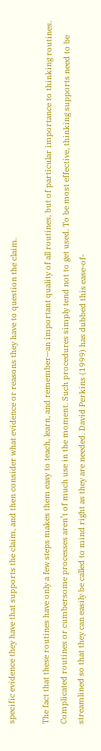specific evidence they have that supports the claim, and then consider what evidence or reasons they have to question the claim.

The fact that these routines have only a few steps makes them easy to teach, learn, and remember—an important quality of all routines, but of particular importance to thinking routines. Complicated routines or cumbersome processes aren’t of much use in the moment. Such procedures simply tend not to get used. To be most effective, thinking supports need to be streamlined so that they can easily be called to mind right as they are needed. David Perkins (1999) has dubbed this ease-of-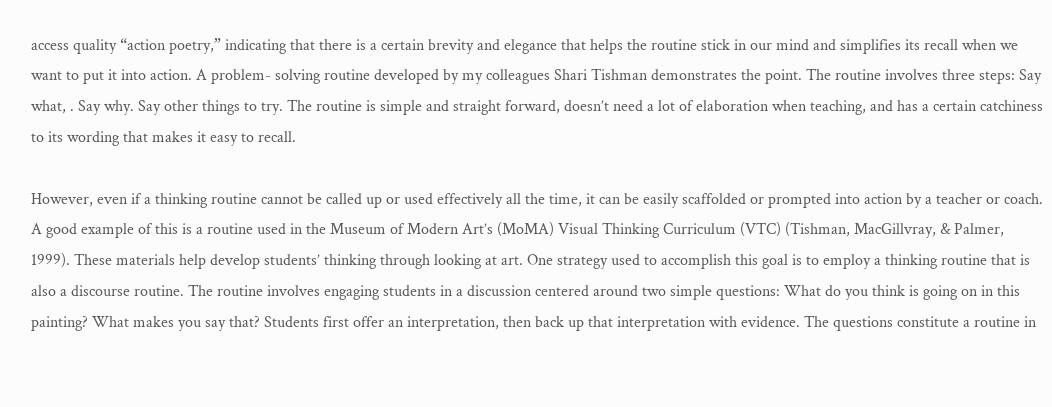access quality “action poetry,” indicating that there is a certain brevity and elegance that helps the routine stick in our mind and simplifies its recall when we want to put it into action. A problem- solving routine developed by my colleagues Shari Tishman demonstrates the point. The routine involves three steps: Say what, . Say why. Say other things to try. The routine is simple and straight forward, doesn’t need a lot of elaboration when teaching, and has a certain catchiness to its wording that makes it easy to recall.

However, even if a thinking routine cannot be called up or used effectively all the time, it can be easily scaffolded or prompted into action by a teacher or coach. A good example of this is a routine used in the Museum of Modern Art’s (MoMA) Visual Thinking Curriculum (VTC) (Tishman, MacGillvray, & Palmer, 1999). These materials help develop students’ thinking through looking at art. One strategy used to accomplish this goal is to employ a thinking routine that is also a discourse routine. The routine involves engaging students in a discussion centered around two simple questions: What do you think is going on in this painting? What makes you say that? Students first offer an interpretation, then back up that interpretation with evidence. The questions constitute a routine in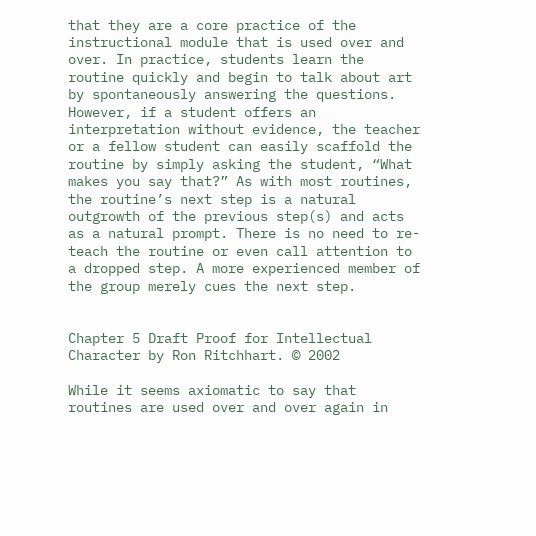that they are a core practice of the instructional module that is used over and over. In practice, students learn the routine quickly and begin to talk about art by spontaneously answering the questions. However, if a student offers an interpretation without evidence, the teacher or a fellow student can easily scaffold the routine by simply asking the student, “What makes you say that?” As with most routines, the routine’s next step is a natural outgrowth of the previous step(s) and acts as a natural prompt. There is no need to re- teach the routine or even call attention to a dropped step. A more experienced member of the group merely cues the next step.


Chapter 5 Draft Proof for Intellectual Character by Ron Ritchhart. © 2002

While it seems axiomatic to say that routines are used over and over again in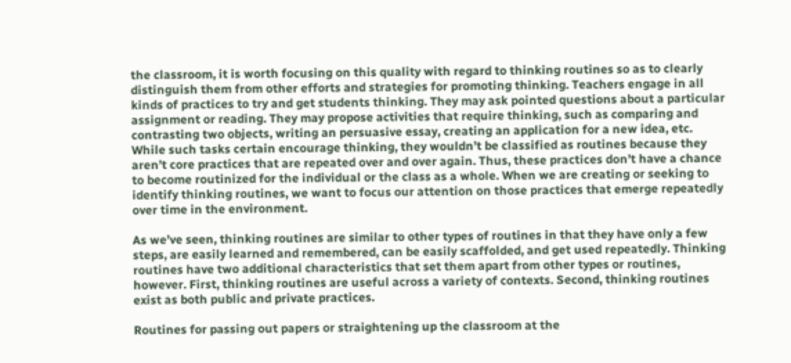the classroom, it is worth focusing on this quality with regard to thinking routines so as to clearly distinguish them from other efforts and strategies for promoting thinking. Teachers engage in all kinds of practices to try and get students thinking. They may ask pointed questions about a particular assignment or reading. They may propose activities that require thinking, such as comparing and contrasting two objects, writing an persuasive essay, creating an application for a new idea, etc. While such tasks certain encourage thinking, they wouldn’t be classified as routines because they aren’t core practices that are repeated over and over again. Thus, these practices don’t have a chance to become routinized for the individual or the class as a whole. When we are creating or seeking to identify thinking routines, we want to focus our attention on those practices that emerge repeatedly over time in the environment.

As we’ve seen, thinking routines are similar to other types of routines in that they have only a few steps, are easily learned and remembered, can be easily scaffolded, and get used repeatedly. Thinking routines have two additional characteristics that set them apart from other types or routines, however. First, thinking routines are useful across a variety of contexts. Second, thinking routines exist as both public and private practices.

Routines for passing out papers or straightening up the classroom at the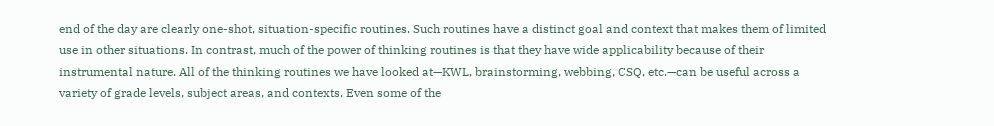end of the day are clearly one-shot, situation-specific routines. Such routines have a distinct goal and context that makes them of limited use in other situations. In contrast, much of the power of thinking routines is that they have wide applicability because of their instrumental nature. All of the thinking routines we have looked at—KWL, brainstorming, webbing, CSQ, etc.—can be useful across a variety of grade levels, subject areas, and contexts. Even some of the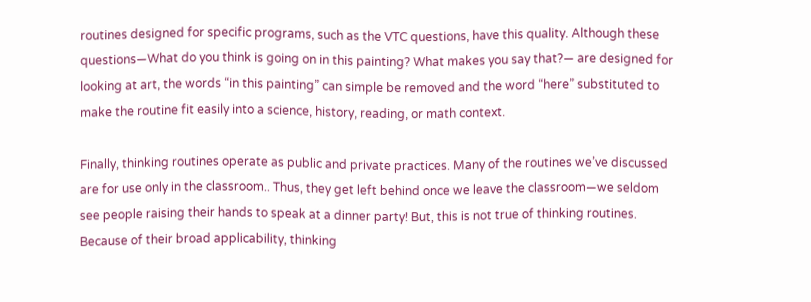routines designed for specific programs, such as the VTC questions, have this quality. Although these questions—What do you think is going on in this painting? What makes you say that?— are designed for looking at art, the words “in this painting” can simple be removed and the word “here” substituted to make the routine fit easily into a science, history, reading, or math context.

Finally, thinking routines operate as public and private practices. Many of the routines we’ve discussed are for use only in the classroom.. Thus, they get left behind once we leave the classroom—we seldom see people raising their hands to speak at a dinner party! But, this is not true of thinking routines. Because of their broad applicability, thinking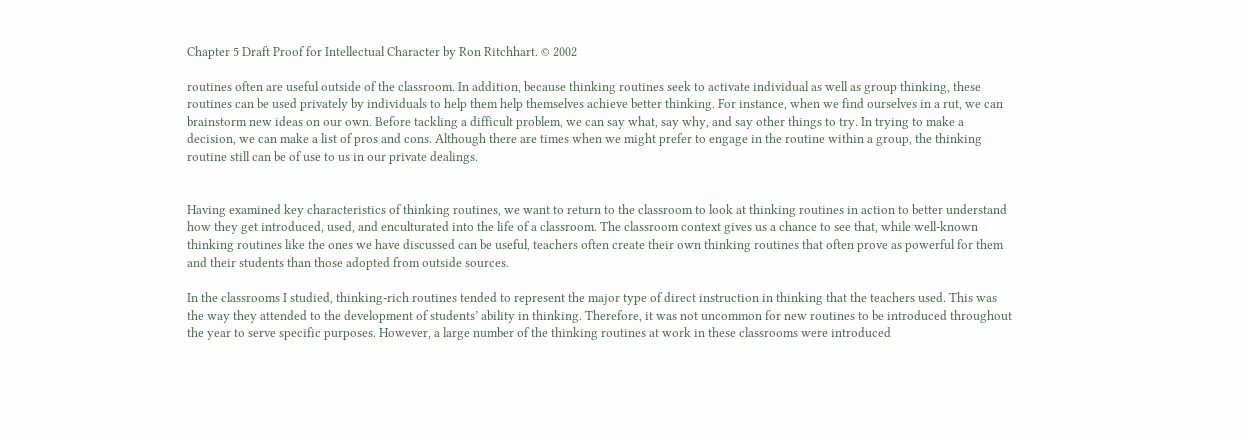Chapter 5 Draft Proof for Intellectual Character by Ron Ritchhart. © 2002

routines often are useful outside of the classroom. In addition, because thinking routines seek to activate individual as well as group thinking, these routines can be used privately by individuals to help them help themselves achieve better thinking. For instance, when we find ourselves in a rut, we can brainstorm new ideas on our own. Before tackling a difficult problem, we can say what, say why, and say other things to try. In trying to make a decision, we can make a list of pros and cons. Although there are times when we might prefer to engage in the routine within a group, the thinking routine still can be of use to us in our private dealings.


Having examined key characteristics of thinking routines, we want to return to the classroom to look at thinking routines in action to better understand how they get introduced, used, and enculturated into the life of a classroom. The classroom context gives us a chance to see that, while well-known thinking routines like the ones we have discussed can be useful, teachers often create their own thinking routines that often prove as powerful for them and their students than those adopted from outside sources.

In the classrooms I studied, thinking-rich routines tended to represent the major type of direct instruction in thinking that the teachers used. This was the way they attended to the development of students’ ability in thinking. Therefore, it was not uncommon for new routines to be introduced throughout the year to serve specific purposes. However, a large number of the thinking routines at work in these classrooms were introduced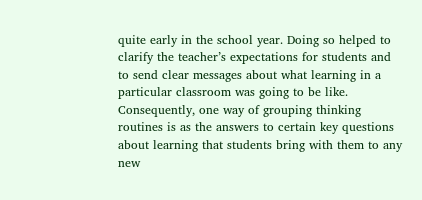quite early in the school year. Doing so helped to clarify the teacher’s expectations for students and to send clear messages about what learning in a particular classroom was going to be like. Consequently, one way of grouping thinking routines is as the answers to certain key questions about learning that students bring with them to any new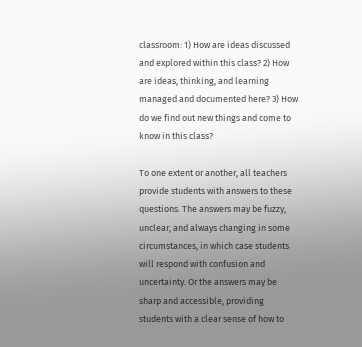classroom: 1) How are ideas discussed and explored within this class? 2) How are ideas, thinking, and learning managed and documented here? 3) How do we find out new things and come to know in this class?

To one extent or another, all teachers provide students with answers to these questions. The answers may be fuzzy, unclear, and always changing in some circumstances, in which case students will respond with confusion and uncertainty. Or the answers may be sharp and accessible, providing students with a clear sense of how to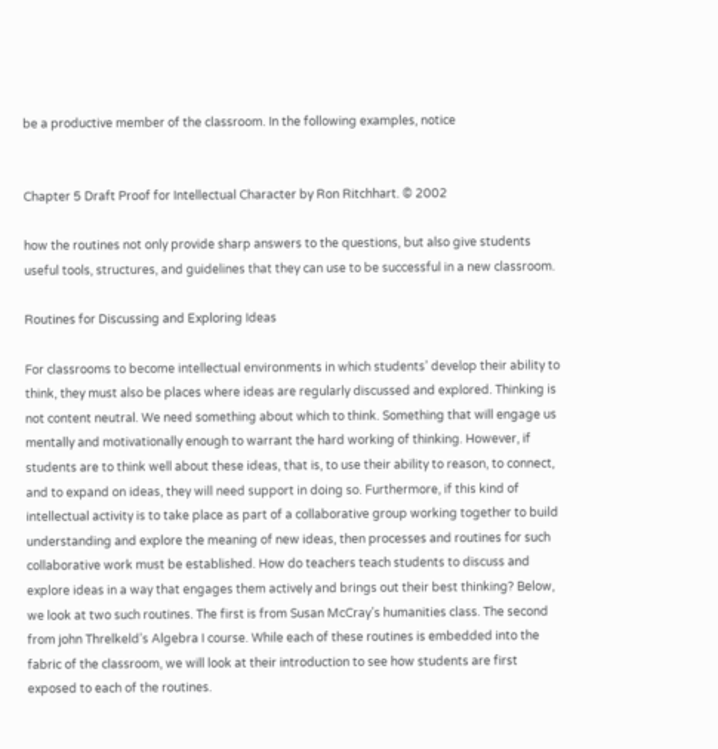be a productive member of the classroom. In the following examples, notice


Chapter 5 Draft Proof for Intellectual Character by Ron Ritchhart. © 2002

how the routines not only provide sharp answers to the questions, but also give students useful tools, structures, and guidelines that they can use to be successful in a new classroom.

Routines for Discussing and Exploring Ideas

For classrooms to become intellectual environments in which students’ develop their ability to think, they must also be places where ideas are regularly discussed and explored. Thinking is not content neutral. We need something about which to think. Something that will engage us mentally and motivationally enough to warrant the hard working of thinking. However, if students are to think well about these ideas, that is, to use their ability to reason, to connect, and to expand on ideas, they will need support in doing so. Furthermore, if this kind of intellectual activity is to take place as part of a collaborative group working together to build understanding and explore the meaning of new ideas, then processes and routines for such collaborative work must be established. How do teachers teach students to discuss and explore ideas in a way that engages them actively and brings out their best thinking? Below, we look at two such routines. The first is from Susan McCray’s humanities class. The second from john Threlkeld’s Algebra I course. While each of these routines is embedded into the fabric of the classroom, we will look at their introduction to see how students are first exposed to each of the routines.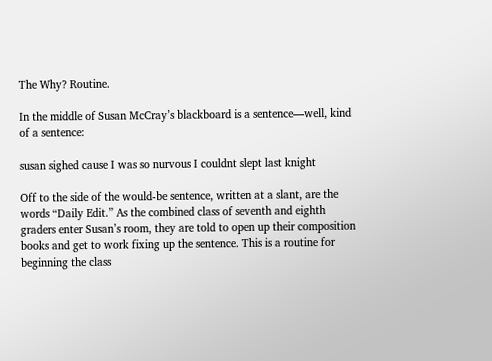The Why? Routine.

In the middle of Susan McCray’s blackboard is a sentence—well, kind of a sentence:

susan sighed cause I was so nurvous I couldnt slept last knight

Off to the side of the would-be sentence, written at a slant, are the words “Daily Edit.” As the combined class of seventh and eighth graders enter Susan’s room, they are told to open up their composition books and get to work fixing up the sentence. This is a routine for beginning the class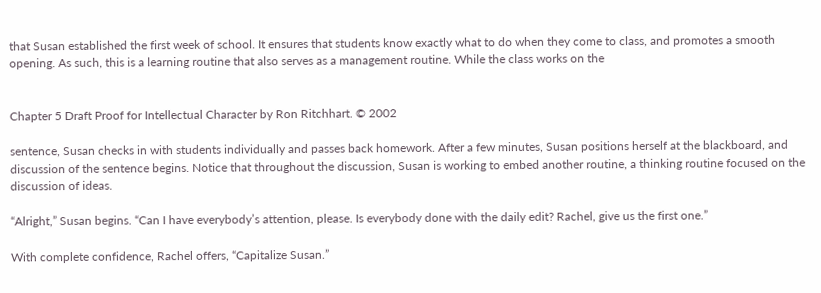that Susan established the first week of school. It ensures that students know exactly what to do when they come to class, and promotes a smooth opening. As such, this is a learning routine that also serves as a management routine. While the class works on the


Chapter 5 Draft Proof for Intellectual Character by Ron Ritchhart. © 2002

sentence, Susan checks in with students individually and passes back homework. After a few minutes, Susan positions herself at the blackboard, and discussion of the sentence begins. Notice that throughout the discussion, Susan is working to embed another routine, a thinking routine focused on the discussion of ideas.

“Alright,” Susan begins. “Can I have everybody’s attention, please. Is everybody done with the daily edit? Rachel, give us the first one.”

With complete confidence, Rachel offers, “Capitalize Susan.”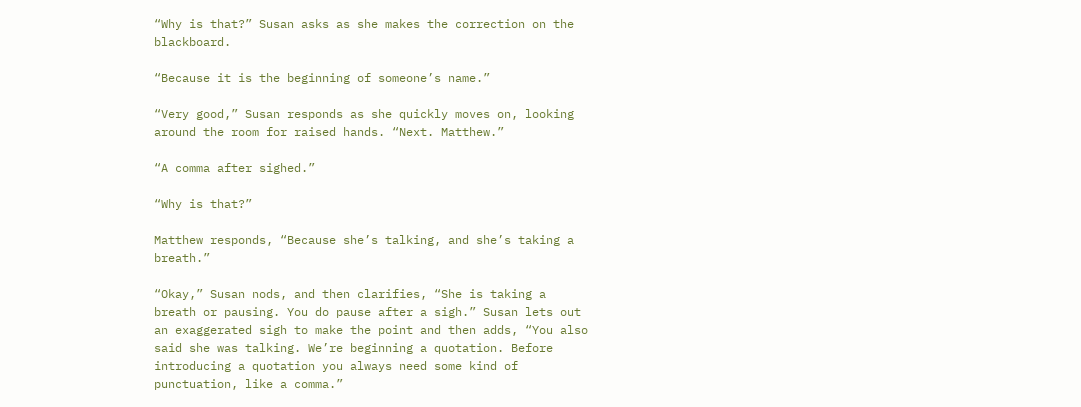“Why is that?” Susan asks as she makes the correction on the blackboard.

“Because it is the beginning of someone’s name.”

“Very good,” Susan responds as she quickly moves on, looking around the room for raised hands. “Next. Matthew.”

“A comma after sighed.”

“Why is that?”

Matthew responds, “Because she’s talking, and she’s taking a breath.”

“Okay,” Susan nods, and then clarifies, “She is taking a breath or pausing. You do pause after a sigh.” Susan lets out an exaggerated sigh to make the point and then adds, “You also said she was talking. We’re beginning a quotation. Before introducing a quotation you always need some kind of punctuation, like a comma.”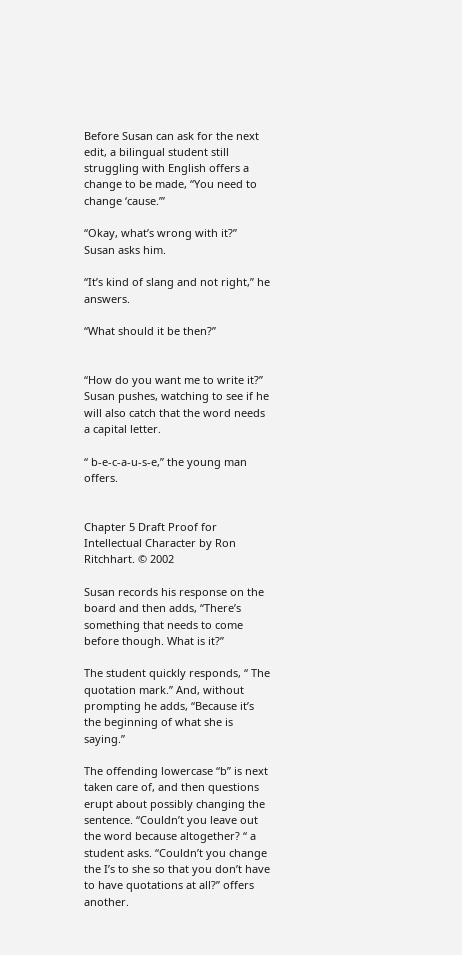Before Susan can ask for the next edit, a bilingual student still struggling with English offers a change to be made, “You need to change ‘cause.’”

“Okay, what’s wrong with it?” Susan asks him.

“It’s kind of slang and not right,” he answers.

“What should it be then?”


“How do you want me to write it?” Susan pushes, watching to see if he will also catch that the word needs a capital letter.

“ b-e-c-a-u-s-e,” the young man offers.


Chapter 5 Draft Proof for Intellectual Character by Ron Ritchhart. © 2002

Susan records his response on the board and then adds, “There’s something that needs to come before though. What is it?”

The student quickly responds, “ The quotation mark.” And, without prompting he adds, “Because it’s the beginning of what she is saying.”

The offending lowercase “b” is next taken care of, and then questions erupt about possibly changing the sentence. “Couldn’t you leave out the word because altogether? “ a student asks. “Couldn’t you change the I’s to she so that you don’t have to have quotations at all?” offers another.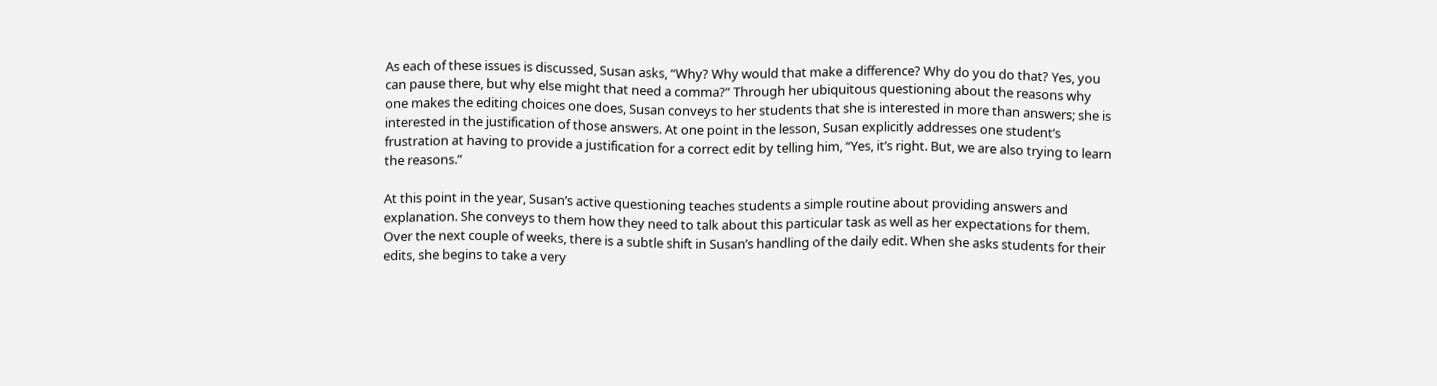As each of these issues is discussed, Susan asks, “Why? Why would that make a difference? Why do you do that? Yes, you can pause there, but why else might that need a comma?” Through her ubiquitous questioning about the reasons why one makes the editing choices one does, Susan conveys to her students that she is interested in more than answers; she is interested in the justification of those answers. At one point in the lesson, Susan explicitly addresses one student’s frustration at having to provide a justification for a correct edit by telling him, “Yes, it’s right. But, we are also trying to learn the reasons.”

At this point in the year, Susan’s active questioning teaches students a simple routine about providing answers and explanation. She conveys to them how they need to talk about this particular task as well as her expectations for them. Over the next couple of weeks, there is a subtle shift in Susan’s handling of the daily edit. When she asks students for their edits, she begins to take a very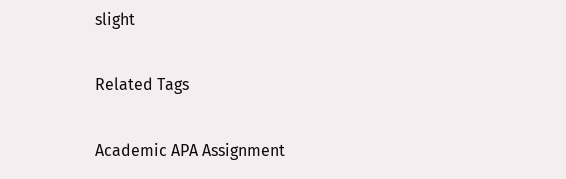slight

Related Tags

Academic APA Assignment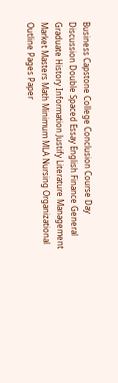Business Capstone College Conclusion Course Day Discussion Double Spaced Essay English Finance General Graduate History Information Justify Literature Management Market Masters Math Minimum MLA Nursing Organizational Outline Pages Paper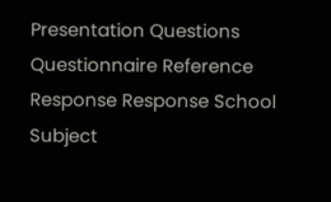Presentation Questions Questionnaire Reference Response Response School Subject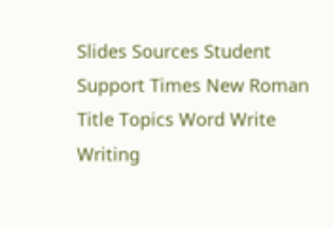Slides Sources Student Support Times New Roman Title Topics Word Write Writing